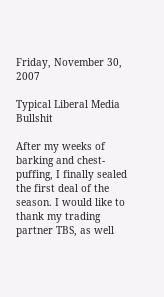Friday, November 30, 2007

Typical Liberal Media Bullshit

After my weeks of barking and chest-puffing, I finally sealed the first deal of the season. I would like to thank my trading partner TBS, as well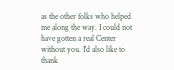as the other folks who helped me along the way. I could not have gotten a real Center without you. I'd also like to thank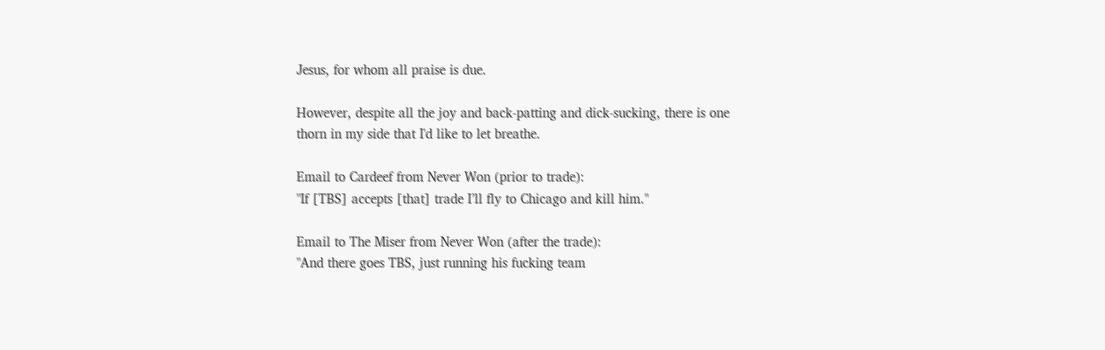Jesus, for whom all praise is due.

However, despite all the joy and back-patting and dick-sucking, there is one thorn in my side that I'd like to let breathe.

Email to Cardeef from Never Won (prior to trade):
"If [TBS] accepts [that] trade I’ll fly to Chicago and kill him."

Email to The Miser from Never Won (after the trade):
"And there goes TBS, just running his fucking team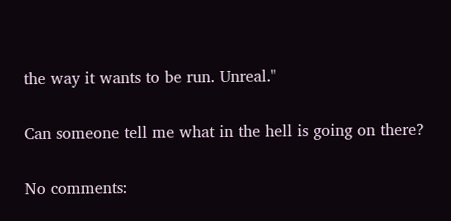the way it wants to be run. Unreal."

Can someone tell me what in the hell is going on there?

No comments: